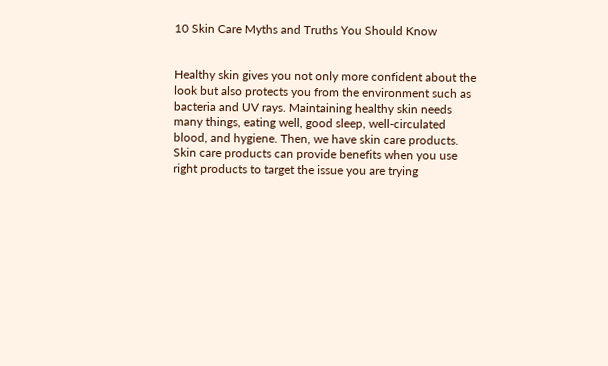10 Skin Care Myths and Truths You Should Know


Healthy skin gives you not only more confident about the look but also protects you from the environment such as bacteria and UV rays. Maintaining healthy skin needs many things, eating well, good sleep, well-circulated blood, and hygiene. Then, we have skin care products. Skin care products can provide benefits when you use right products to target the issue you are trying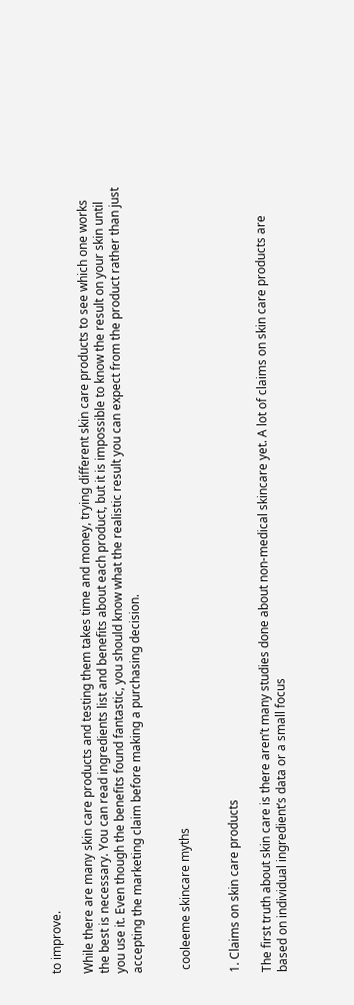to improve.

While there are many skin care products and testing them takes time and money, trying different skin care products to see which one works the best is necessary. You can read ingredients list and benefits about each product, but it is impossible to know the result on your skin until you use it. Even though the benefits found fantastic, you should know what the realistic result you can expect from the product rather than just accepting the marketing claim before making a purchasing decision.


 cooleeme skincare myths


1. Claims on skin care products

The first truth about skin care is there aren’t many studies done about non-medical skincare yet. A lot of claims on skin care products are based on individual ingredient’s data or a small focus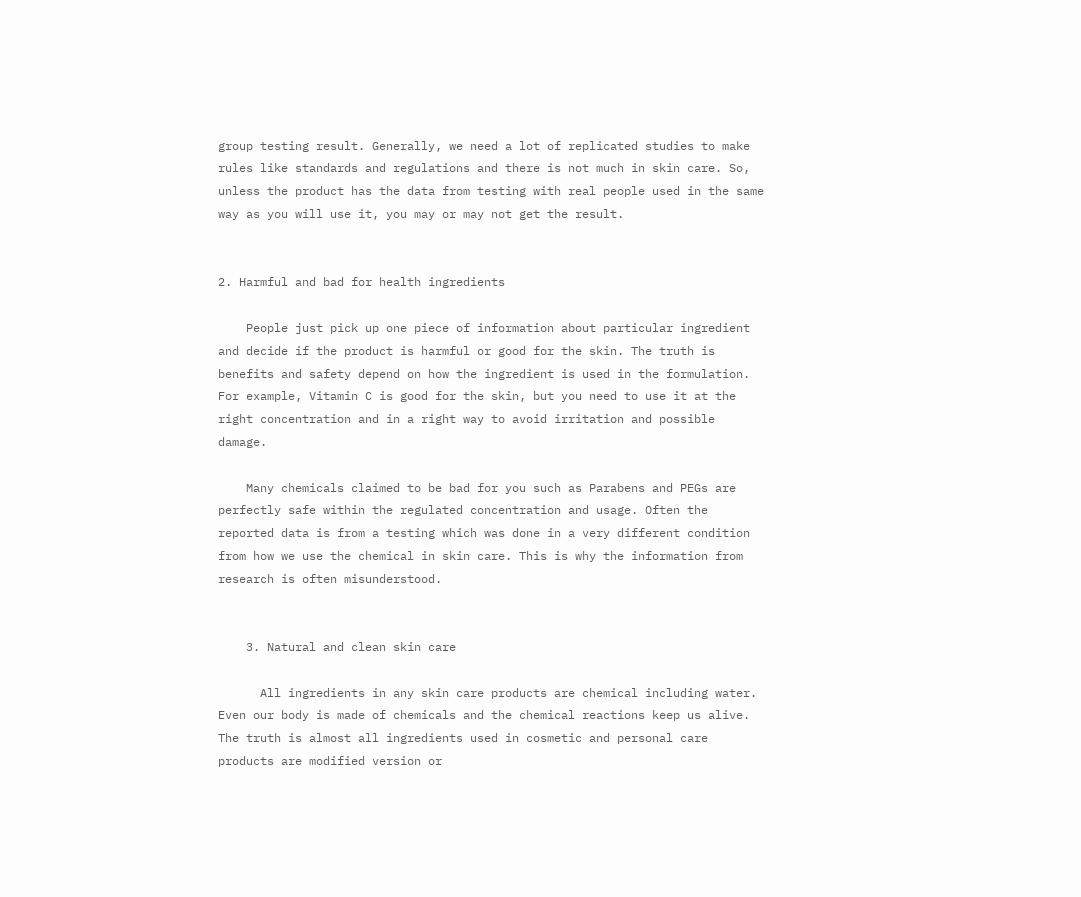group testing result. Generally, we need a lot of replicated studies to make rules like standards and regulations and there is not much in skin care. So, unless the product has the data from testing with real people used in the same way as you will use it, you may or may not get the result.


2. Harmful and bad for health ingredients

    People just pick up one piece of information about particular ingredient and decide if the product is harmful or good for the skin. The truth is benefits and safety depend on how the ingredient is used in the formulation. For example, Vitamin C is good for the skin, but you need to use it at the right concentration and in a right way to avoid irritation and possible damage.

    Many chemicals claimed to be bad for you such as Parabens and PEGs are perfectly safe within the regulated concentration and usage. Often the reported data is from a testing which was done in a very different condition from how we use the chemical in skin care. This is why the information from research is often misunderstood.


    3. Natural and clean skin care

      All ingredients in any skin care products are chemical including water. Even our body is made of chemicals and the chemical reactions keep us alive. The truth is almost all ingredients used in cosmetic and personal care products are modified version or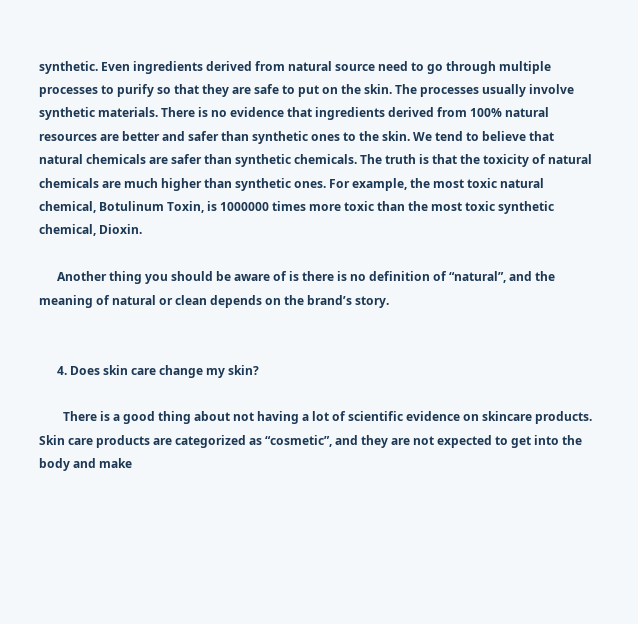synthetic. Even ingredients derived from natural source need to go through multiple processes to purify so that they are safe to put on the skin. The processes usually involve synthetic materials. There is no evidence that ingredients derived from 100% natural resources are better and safer than synthetic ones to the skin. We tend to believe that natural chemicals are safer than synthetic chemicals. The truth is that the toxicity of natural chemicals are much higher than synthetic ones. For example, the most toxic natural chemical, Botulinum Toxin, is 1000000 times more toxic than the most toxic synthetic chemical, Dioxin.

      Another thing you should be aware of is there is no definition of “natural”, and the meaning of natural or clean depends on the brand’s story.


      4. Does skin care change my skin?

        There is a good thing about not having a lot of scientific evidence on skincare products. Skin care products are categorized as “cosmetic”, and they are not expected to get into the body and make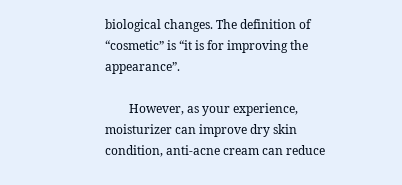biological changes. The definition of “cosmetic” is “it is for improving the appearance”.

        However, as your experience, moisturizer can improve dry skin condition, anti-acne cream can reduce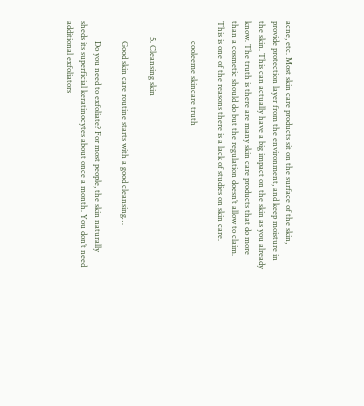acne, etc. Most skin care products sit on the surface of the skin, provide protection layer from the environment, and keep moisture in the skin. This can actually have a big impact on the skin as you already know. The truth is there are many skin care products that do more than a cosmetic should do but the regulation doesn’t allow to claim. This is one of the reasons there is a lack of studies on skin care.

          cooleeme skincare truth


        5. Cleansing skin

          Good skin care routine starts with a good cleansing…

          Do you need to exfoliate? For most people, the skin naturally sheds its superficial keratinocytes about once a month. You don’t need additional exfoliators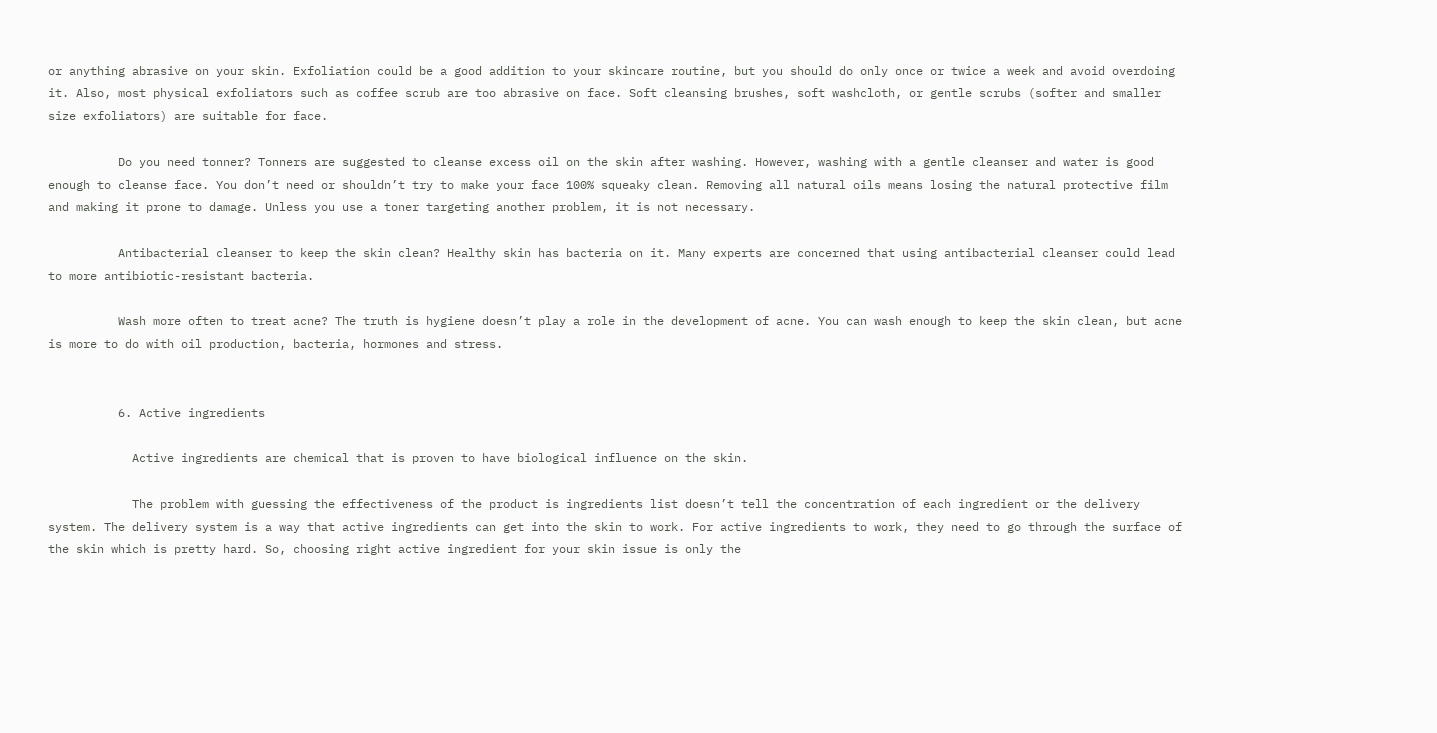or anything abrasive on your skin. Exfoliation could be a good addition to your skincare routine, but you should do only once or twice a week and avoid overdoing it. Also, most physical exfoliators such as coffee scrub are too abrasive on face. Soft cleansing brushes, soft washcloth, or gentle scrubs (softer and smaller size exfoliators) are suitable for face.

          Do you need tonner? Tonners are suggested to cleanse excess oil on the skin after washing. However, washing with a gentle cleanser and water is good enough to cleanse face. You don’t need or shouldn’t try to make your face 100% squeaky clean. Removing all natural oils means losing the natural protective film and making it prone to damage. Unless you use a toner targeting another problem, it is not necessary.

          Antibacterial cleanser to keep the skin clean? Healthy skin has bacteria on it. Many experts are concerned that using antibacterial cleanser could lead to more antibiotic-resistant bacteria.

          Wash more often to treat acne? The truth is hygiene doesn’t play a role in the development of acne. You can wash enough to keep the skin clean, but acne is more to do with oil production, bacteria, hormones and stress.


          6. Active ingredients

            Active ingredients are chemical that is proven to have biological influence on the skin.

            The problem with guessing the effectiveness of the product is ingredients list doesn’t tell the concentration of each ingredient or the delivery system. The delivery system is a way that active ingredients can get into the skin to work. For active ingredients to work, they need to go through the surface of the skin which is pretty hard. So, choosing right active ingredient for your skin issue is only the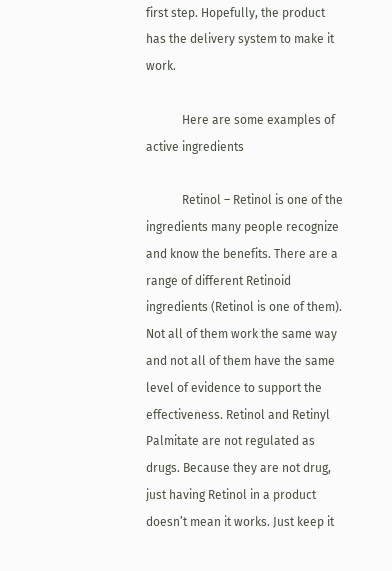first step. Hopefully, the product has the delivery system to make it work.

            Here are some examples of active ingredients

            Retinol – Retinol is one of the ingredients many people recognize and know the benefits. There are a range of different Retinoid ingredients (Retinol is one of them). Not all of them work the same way and not all of them have the same level of evidence to support the effectiveness. Retinol and Retinyl Palmitate are not regulated as drugs. Because they are not drug, just having Retinol in a product doesn’t mean it works. Just keep it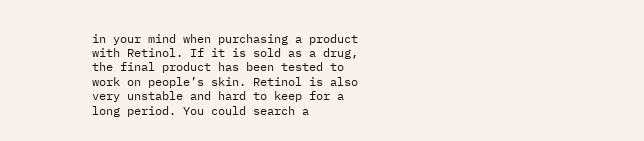in your mind when purchasing a product with Retinol. If it is sold as a drug, the final product has been tested to work on people’s skin. Retinol is also very unstable and hard to keep for a long period. You could search a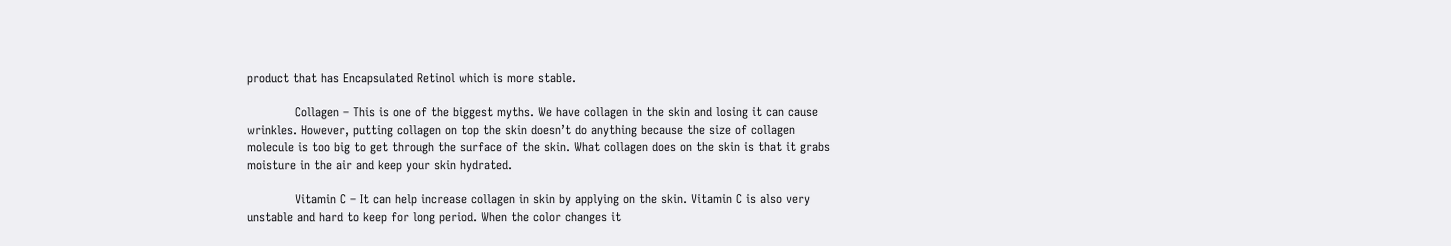product that has Encapsulated Retinol which is more stable.

            Collagen – This is one of the biggest myths. We have collagen in the skin and losing it can cause wrinkles. However, putting collagen on top the skin doesn’t do anything because the size of collagen molecule is too big to get through the surface of the skin. What collagen does on the skin is that it grabs moisture in the air and keep your skin hydrated.

            Vitamin C – It can help increase collagen in skin by applying on the skin. Vitamin C is also very unstable and hard to keep for long period. When the color changes it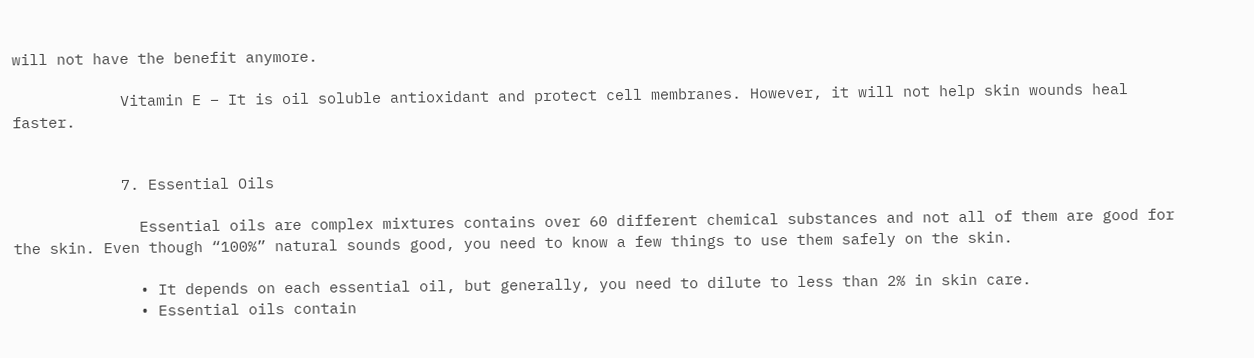will not have the benefit anymore.

            Vitamin E – It is oil soluble antioxidant and protect cell membranes. However, it will not help skin wounds heal faster.


            7. Essential Oils

              Essential oils are complex mixtures contains over 60 different chemical substances and not all of them are good for the skin. Even though “100%” natural sounds good, you need to know a few things to use them safely on the skin.

              • It depends on each essential oil, but generally, you need to dilute to less than 2% in skin care.
              • Essential oils contain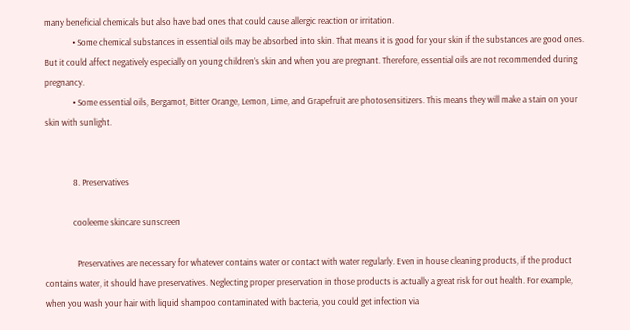many beneficial chemicals but also have bad ones that could cause allergic reaction or irritation.
              • Some chemical substances in essential oils may be absorbed into skin. That means it is good for your skin if the substances are good ones. But it could affect negatively especially on young children’s skin and when you are pregnant. Therefore, essential oils are not recommended during pregnancy.
              • Some essential oils, Bergamot, Bitter Orange, Lemon, Lime, and Grapefruit are photosensitizers. This means they will make a stain on your skin with sunlight.


              8. Preservatives

              cooleeme skincare sunscreen

                Preservatives are necessary for whatever contains water or contact with water regularly. Even in house cleaning products, if the product contains water, it should have preservatives. Neglecting proper preservation in those products is actually a great risk for out health. For example, when you wash your hair with liquid shampoo contaminated with bacteria, you could get infection via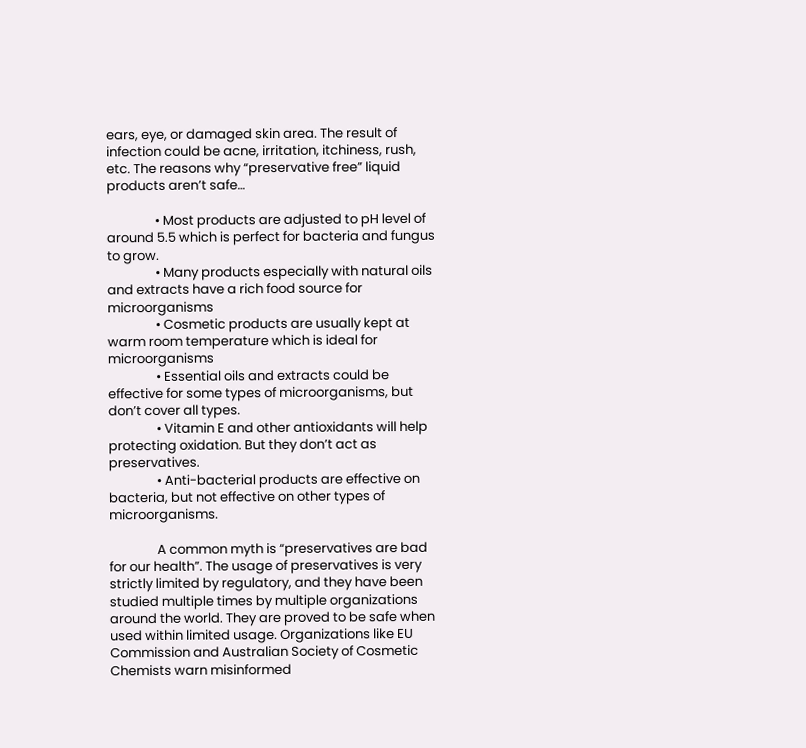ears, eye, or damaged skin area. The result of infection could be acne, irritation, itchiness, rush, etc. The reasons why “preservative free” liquid products aren’t safe…

                • Most products are adjusted to pH level of around 5.5 which is perfect for bacteria and fungus to grow.
                • Many products especially with natural oils and extracts have a rich food source for microorganisms
                • Cosmetic products are usually kept at warm room temperature which is ideal for microorganisms
                • Essential oils and extracts could be effective for some types of microorganisms, but don’t cover all types.
                • Vitamin E and other antioxidants will help protecting oxidation. But they don’t act as preservatives.
                • Anti-bacterial products are effective on bacteria, but not effective on other types of microorganisms.

                A common myth is “preservatives are bad for our health”. The usage of preservatives is very strictly limited by regulatory, and they have been studied multiple times by multiple organizations around the world. They are proved to be safe when used within limited usage. Organizations like EU Commission and Australian Society of Cosmetic Chemists warn misinformed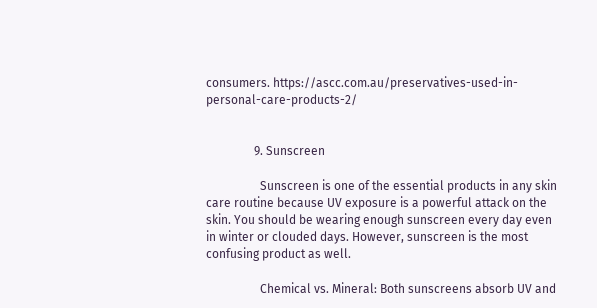consumers. https://ascc.com.au/preservatives-used-in-personal-care-products-2/


                9. Sunscreen

                  Sunscreen is one of the essential products in any skin care routine because UV exposure is a powerful attack on the skin. You should be wearing enough sunscreen every day even in winter or clouded days. However, sunscreen is the most confusing product as well.

                  Chemical vs. Mineral: Both sunscreens absorb UV and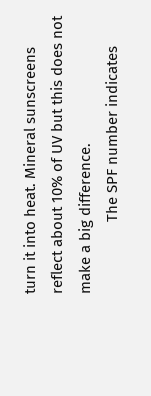turn it into heat. Mineral sunscreens reflect about 10% of UV but this does not make a big difference.
                  The SPF number indicates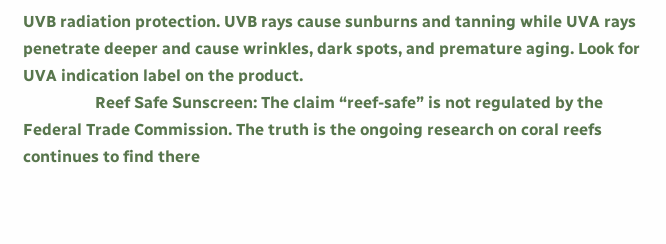UVB radiation protection. UVB rays cause sunburns and tanning while UVA rays penetrate deeper and cause wrinkles, dark spots, and premature aging. Look for UVA indication label on the product.
                  Reef Safe Sunscreen: The claim “reef-safe” is not regulated by the Federal Trade Commission. The truth is the ongoing research on coral reefs continues to find there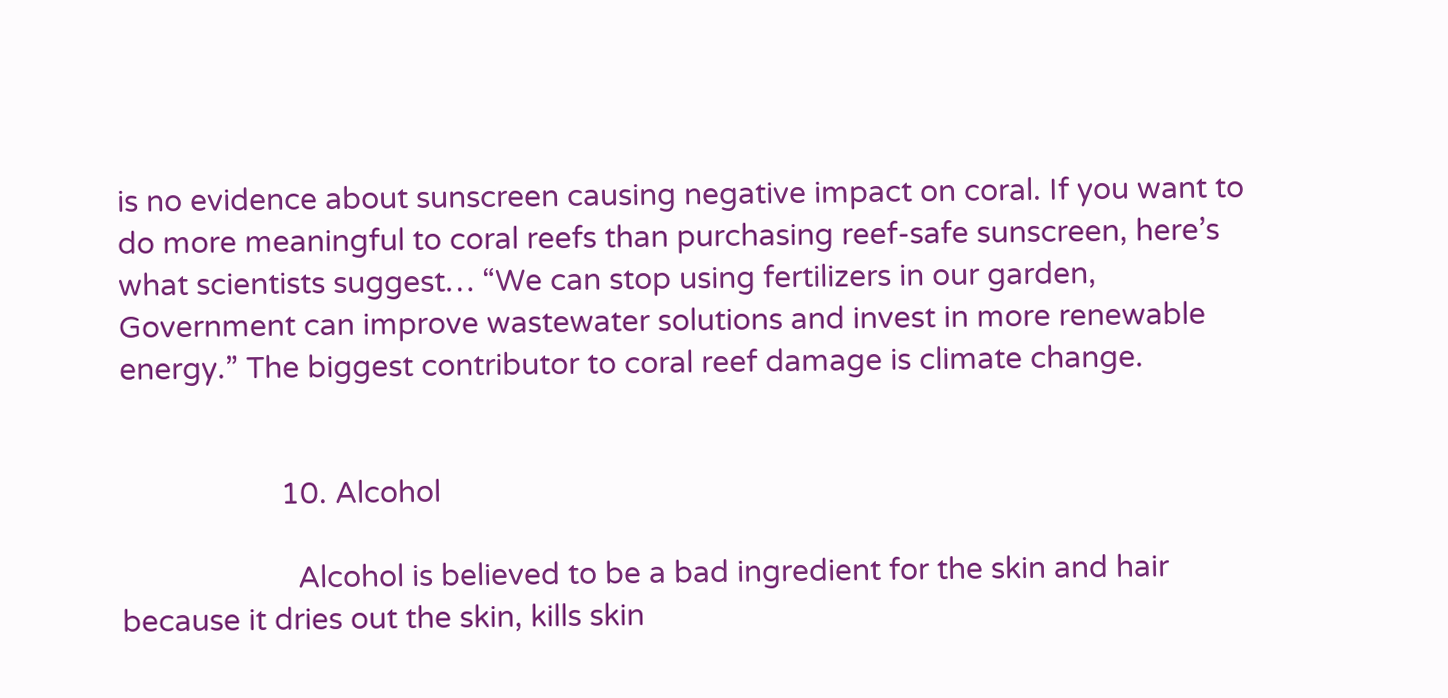is no evidence about sunscreen causing negative impact on coral. If you want to do more meaningful to coral reefs than purchasing reef-safe sunscreen, here’s what scientists suggest… “We can stop using fertilizers in our garden, Government can improve wastewater solutions and invest in more renewable energy.” The biggest contributor to coral reef damage is climate change.


                    10. Alcohol

                      Alcohol is believed to be a bad ingredient for the skin and hair because it dries out the skin, kills skin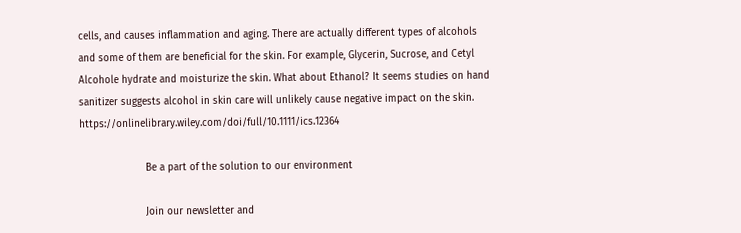cells, and causes inflammation and aging. There are actually different types of alcohols and some of them are beneficial for the skin. For example, Glycerin, Sucrose, and Cetyl Alcohole hydrate and moisturize the skin. What about Ethanol? It seems studies on hand sanitizer suggests alcohol in skin care will unlikely cause negative impact on the skin. https://onlinelibrary.wiley.com/doi/full/10.1111/ics.12364

                      Be a part of the solution to our environment

                      Join our newsletter and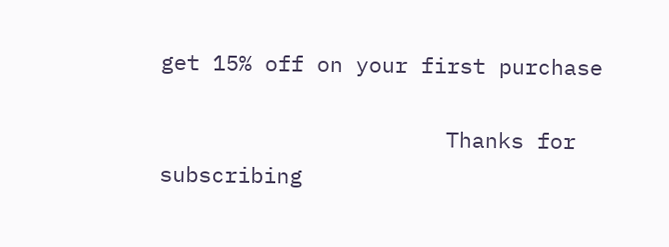get 15% off on your first purchase

                      Thanks for subscribing